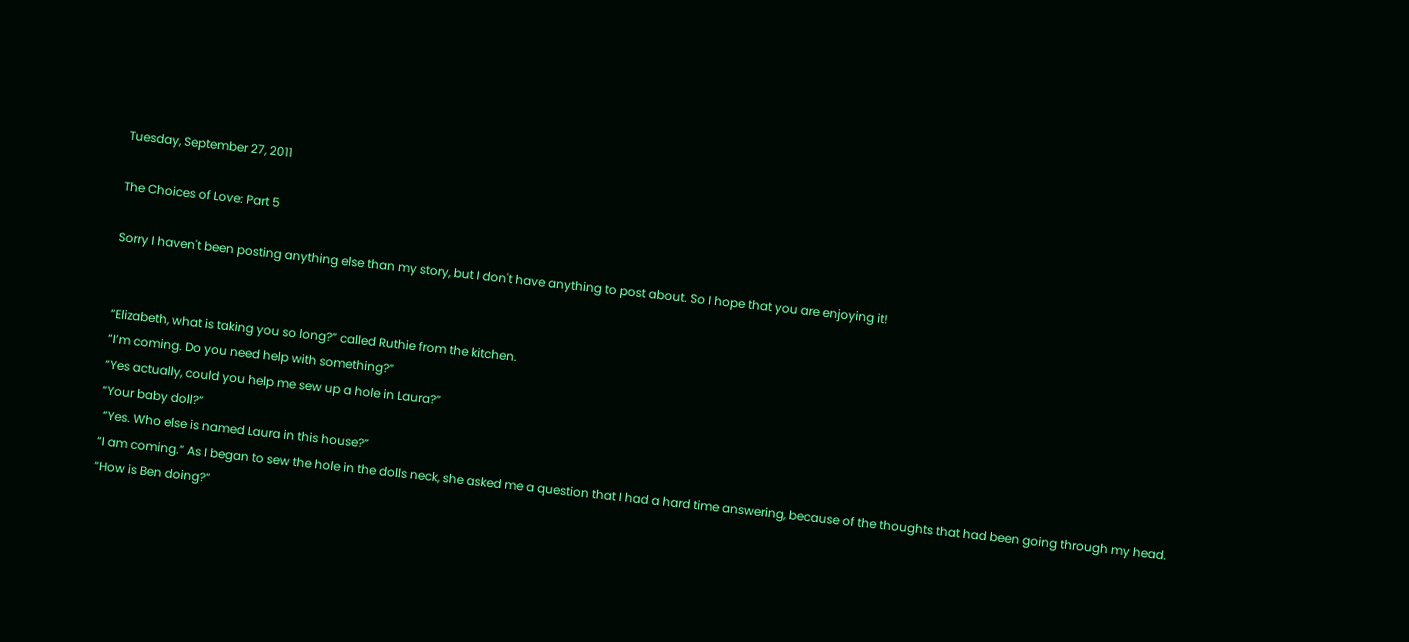Tuesday, September 27, 2011

The Choices of Love: Part 5

Sorry I haven't been posting anything else than my story, but I don't have anything to post about. So I hope that you are enjoying it!


“Elizabeth, what is taking you so long?” called Ruthie from the kitchen.
“I’m coming. Do you need help with something?”
“Yes actually, could you help me sew up a hole in Laura?”
“Your baby doll?”
 “Yes. Who else is named Laura in this house?”
“I am coming.” As I began to sew the hole in the dolls neck, she asked me a question that I had a hard time answering, because of the thoughts that had been going through my head.
“How is Ben doing?”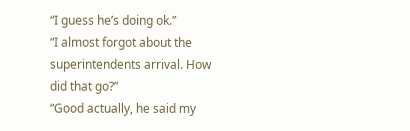“I guess he’s doing ok.”
“I almost forgot about the superintendents arrival. How did that go?”
“Good actually, he said my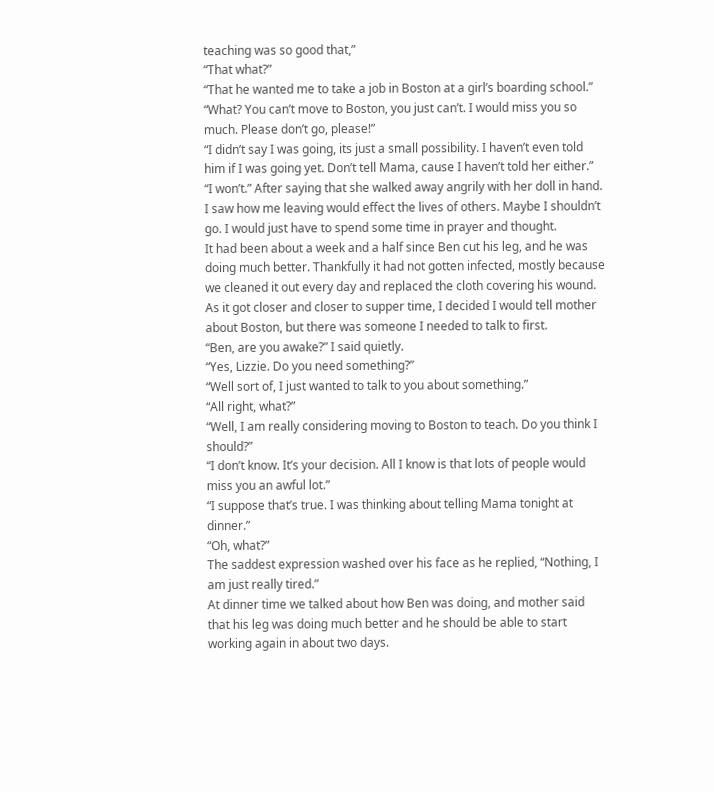teaching was so good that,”
“That what?”
“That he wanted me to take a job in Boston at a girl’s boarding school.”
“What? You can’t move to Boston, you just can’t. I would miss you so much. Please don’t go, please!”
“I didn’t say I was going, its just a small possibility. I haven’t even told him if I was going yet. Don’t tell Mama, cause I haven’t told her either.”
“I won’t.” After saying that she walked away angrily with her doll in hand. I saw how me leaving would effect the lives of others. Maybe I shouldn’t go. I would just have to spend some time in prayer and thought.
It had been about a week and a half since Ben cut his leg, and he was doing much better. Thankfully it had not gotten infected, mostly because we cleaned it out every day and replaced the cloth covering his wound. As it got closer and closer to supper time, I decided I would tell mother about Boston, but there was someone I needed to talk to first.
“Ben, are you awake?” I said quietly.
“Yes, Lizzie. Do you need something?”
“Well sort of, I just wanted to talk to you about something.”
“All right, what?”
“Well, I am really considering moving to Boston to teach. Do you think I should?”
“I don’t know. It’s your decision. All I know is that lots of people would miss you an awful lot.”
“I suppose that’s true. I was thinking about telling Mama tonight at dinner.”
“Oh, what?”
The saddest expression washed over his face as he replied, “Nothing, I am just really tired.”
At dinner time we talked about how Ben was doing, and mother said that his leg was doing much better and he should be able to start working again in about two days.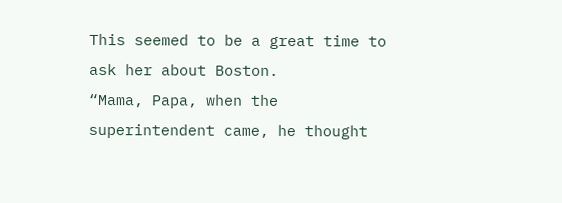This seemed to be a great time to ask her about Boston.
“Mama, Papa, when the superintendent came, he thought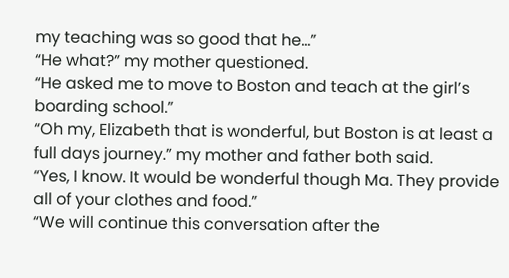my teaching was so good that he...”
“He what?” my mother questioned.
“He asked me to move to Boston and teach at the girl’s boarding school.”
“Oh my, Elizabeth that is wonderful, but Boston is at least a full days journey.” my mother and father both said.
“Yes, I know. It would be wonderful though Ma. They provide all of your clothes and food.”
“We will continue this conversation after the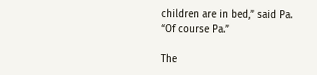children are in bed,” said Pa.
“Of course Pa.”

The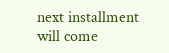next installment will come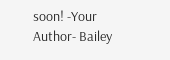soon! -Your Author- Bailey